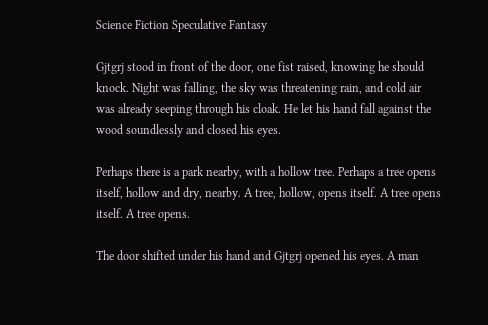Science Fiction Speculative Fantasy

Gjtgrj stood in front of the door, one fist raised, knowing he should knock. Night was falling, the sky was threatening rain, and cold air was already seeping through his cloak. He let his hand fall against the wood soundlessly and closed his eyes.

Perhaps there is a park nearby, with a hollow tree. Perhaps a tree opens itself, hollow and dry, nearby. A tree, hollow, opens itself. A tree opens itself. A tree opens.

The door shifted under his hand and Gjtgrj opened his eyes. A man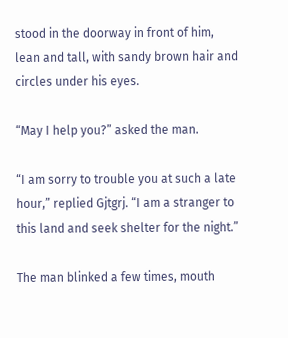stood in the doorway in front of him, lean and tall, with sandy brown hair and circles under his eyes.

“May I help you?” asked the man.

“I am sorry to trouble you at such a late hour,” replied Gjtgrj. “I am a stranger to this land and seek shelter for the night.”

The man blinked a few times, mouth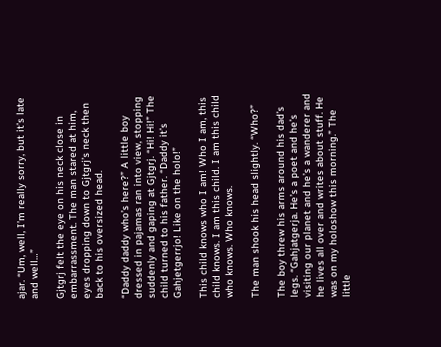ajar. “Um, well, I’m really sorry, but it’s late and well…”

Gjtgrj felt the eye on his neck close in embarrassment. The man stared at him, eyes dropping down to Gjtgrj’s neck then back to his oversized head.

“Daddy daddy who’s here?” A little boy dressed in pajamas ran into view, stopping suddenly and gaping at Gjtgrj. “Hi! Hi!” The child turned to his father. “Daddy it’s Gahjetgerrjo! Like on the holo!”

This child knows who I am! Who I am, this child knows. I am this child. I am this child who knows. Who knows.

The man shook his head slightly. “Who?”

The boy threw his arms around his dad’s legs. “Gahjatgerja. He’s a poet and he’s visiting our planet and he’s a wanderer and he lives all over and writes about stuff. He was on my holoshow this morning.” The little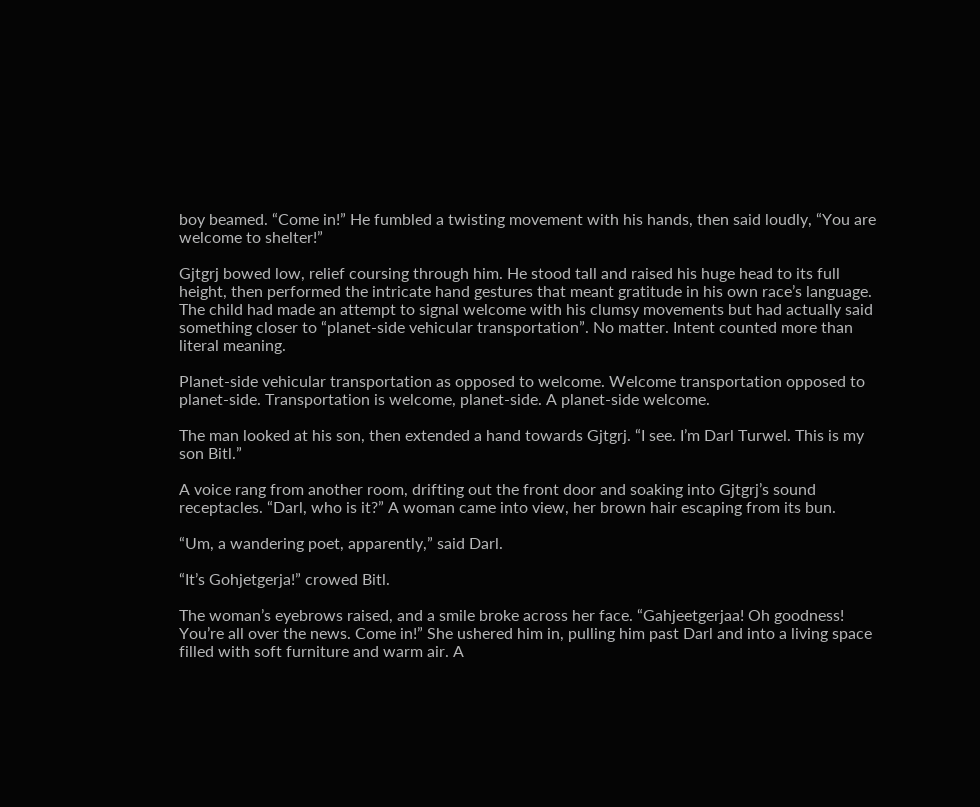boy beamed. “Come in!” He fumbled a twisting movement with his hands, then said loudly, “You are welcome to shelter!”

Gjtgrj bowed low, relief coursing through him. He stood tall and raised his huge head to its full height, then performed the intricate hand gestures that meant gratitude in his own race’s language. The child had made an attempt to signal welcome with his clumsy movements but had actually said something closer to “planet-side vehicular transportation”. No matter. Intent counted more than literal meaning.

Planet-side vehicular transportation as opposed to welcome. Welcome transportation opposed to planet-side. Transportation is welcome, planet-side. A planet-side welcome.

The man looked at his son, then extended a hand towards Gjtgrj. “I see. I’m Darl Turwel. This is my son Bitl.”

A voice rang from another room, drifting out the front door and soaking into Gjtgrj’s sound receptacles. “Darl, who is it?” A woman came into view, her brown hair escaping from its bun.

“Um, a wandering poet, apparently,” said Darl.

“It’s Gohjetgerja!” crowed Bitl.

The woman’s eyebrows raised, and a smile broke across her face. “Gahjeetgerjaa! Oh goodness! You’re all over the news. Come in!” She ushered him in, pulling him past Darl and into a living space filled with soft furniture and warm air. A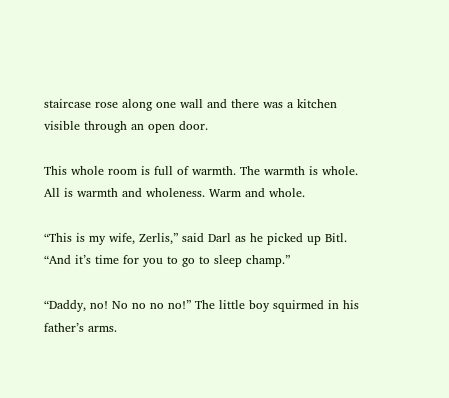staircase rose along one wall and there was a kitchen visible through an open door.

This whole room is full of warmth. The warmth is whole. All is warmth and wholeness. Warm and whole.

“This is my wife, Zerlis,” said Darl as he picked up Bitl. “And it’s time for you to go to sleep champ.”

“Daddy, no! No no no no!” The little boy squirmed in his father’s arms.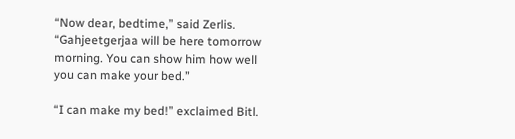“Now dear, bedtime,” said Zerlis.  “Gahjeetgerjaa will be here tomorrow morning. You can show him how well you can make your bed.”

“I can make my bed!” exclaimed Bitl.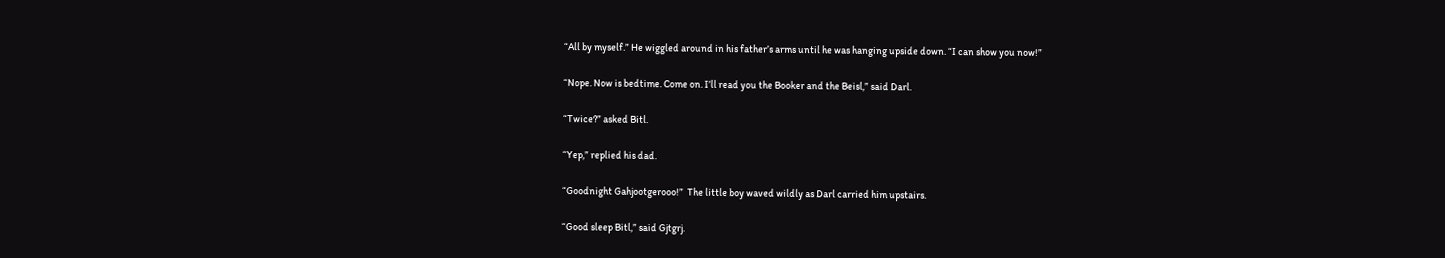“All by myself.” He wiggled around in his father’s arms until he was hanging upside down. “I can show you now!”

“Nope. Now is bedtime. Come on. I’ll read you the Booker and the Beisl,” said Darl.

“Twice?” asked Bitl.

“Yep,” replied his dad.

“Goodnight Gahjootgerooo!”  The little boy waved wildly as Darl carried him upstairs.

“Good sleep Bitl,” said Gjtgrj.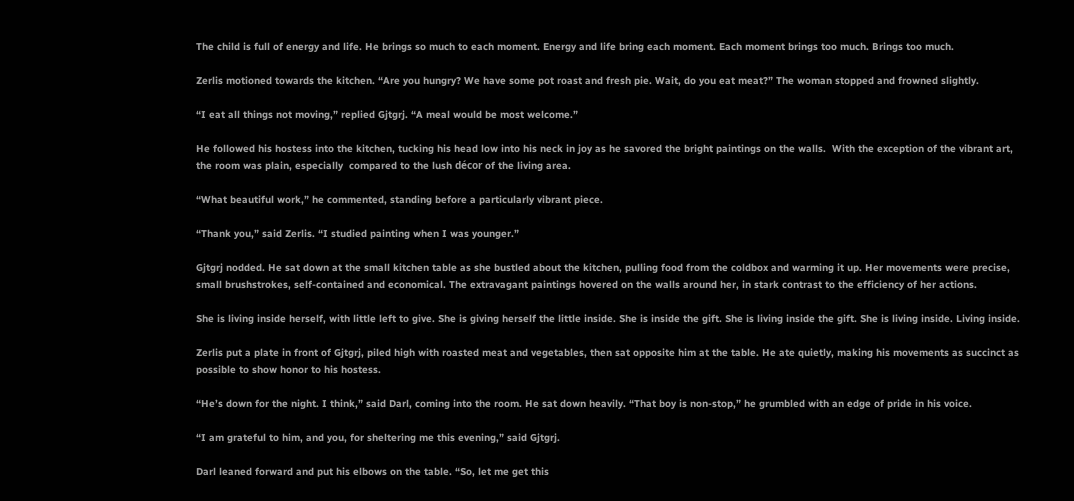The child is full of energy and life. He brings so much to each moment. Energy and life bring each moment. Each moment brings too much. Brings too much.

Zerlis motioned towards the kitchen. “Are you hungry? We have some pot roast and fresh pie. Wait, do you eat meat?” The woman stopped and frowned slightly.

“I eat all things not moving,” replied Gjtgrj. “A meal would be most welcome.”

He followed his hostess into the kitchen, tucking his head low into his neck in joy as he savored the bright paintings on the walls.  With the exception of the vibrant art, the room was plain, especially  compared to the lush décor of the living area.

“What beautiful work,” he commented, standing before a particularly vibrant piece.

“Thank you,” said Zerlis. “I studied painting when I was younger.”

Gjtgrj nodded. He sat down at the small kitchen table as she bustled about the kitchen, pulling food from the coldbox and warming it up. Her movements were precise, small brushstrokes, self-contained and economical. The extravagant paintings hovered on the walls around her, in stark contrast to the efficiency of her actions.

She is living inside herself, with little left to give. She is giving herself the little inside. She is inside the gift. She is living inside the gift. She is living inside. Living inside.

Zerlis put a plate in front of Gjtgrj, piled high with roasted meat and vegetables, then sat opposite him at the table. He ate quietly, making his movements as succinct as possible to show honor to his hostess.

“He’s down for the night. I think,” said Darl, coming into the room. He sat down heavily. “That boy is non-stop,” he grumbled with an edge of pride in his voice.

“I am grateful to him, and you, for sheltering me this evening,” said Gjtgrj.

Darl leaned forward and put his elbows on the table. “So, let me get this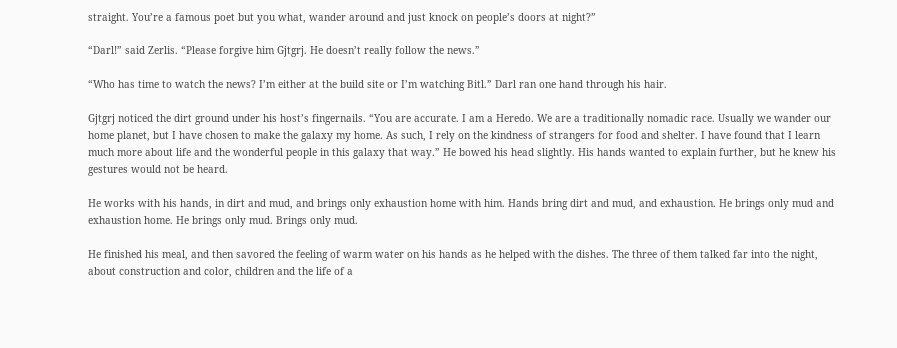straight. You’re a famous poet but you what, wander around and just knock on people’s doors at night?”

“Darl!” said Zerlis. “Please forgive him Gjtgrj. He doesn’t really follow the news.”

“Who has time to watch the news? I’m either at the build site or I’m watching Bitl.” Darl ran one hand through his hair.

Gjtgrj noticed the dirt ground under his host’s fingernails. “You are accurate. I am a Heredo. We are a traditionally nomadic race. Usually we wander our home planet, but I have chosen to make the galaxy my home. As such, I rely on the kindness of strangers for food and shelter. I have found that I learn much more about life and the wonderful people in this galaxy that way.” He bowed his head slightly. His hands wanted to explain further, but he knew his gestures would not be heard.

He works with his hands, in dirt and mud, and brings only exhaustion home with him. Hands bring dirt and mud, and exhaustion. He brings only mud and exhaustion home. He brings only mud. Brings only mud.

He finished his meal, and then savored the feeling of warm water on his hands as he helped with the dishes. The three of them talked far into the night, about construction and color, children and the life of a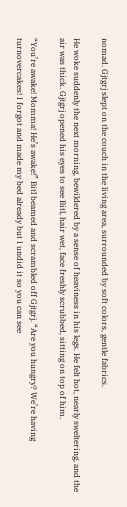nomad. Gjtgrj slept on the couch in the living area, surrounded by soft colors, gentle fabrics.

He woke suddenly the next morning, bewildered by a sense of heaviness in his legs. He felt hot, nearly sweltering, and the air was thick. Gjtgrj opened his eyes to see Bitl, hair wet, face freshly scrubbed, sitting on top of him.

“You’re awake! Momma! He’s awake!” Bitl beamed and scrambled off Gjtgrj. “Are you hungry? We’re having turnovercakes! I forgot and made my bed already but I undid it so you can see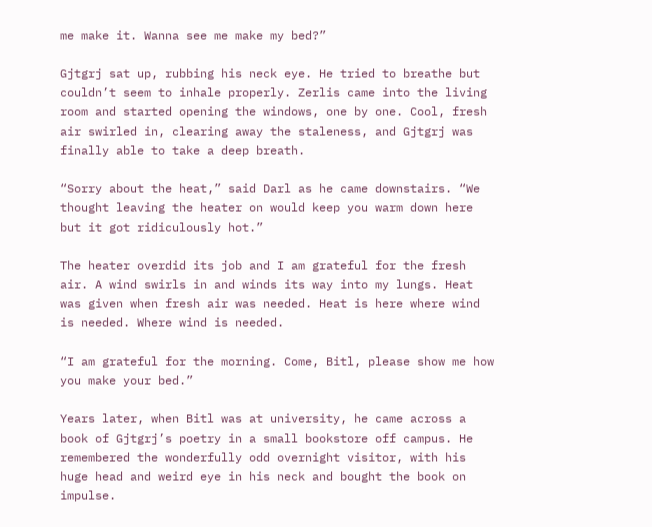me make it. Wanna see me make my bed?”

Gjtgrj sat up, rubbing his neck eye. He tried to breathe but couldn’t seem to inhale properly. Zerlis came into the living room and started opening the windows, one by one. Cool, fresh air swirled in, clearing away the staleness, and Gjtgrj was finally able to take a deep breath.

“Sorry about the heat,” said Darl as he came downstairs. “We thought leaving the heater on would keep you warm down here but it got ridiculously hot.”

The heater overdid its job and I am grateful for the fresh air. A wind swirls in and winds its way into my lungs. Heat was given when fresh air was needed. Heat is here where wind is needed. Where wind is needed.

“I am grateful for the morning. Come, Bitl, please show me how you make your bed.”

Years later, when Bitl was at university, he came across a book of Gjtgrj’s poetry in a small bookstore off campus. He remembered the wonderfully odd overnight visitor, with his huge head and weird eye in his neck and bought the book on impulse.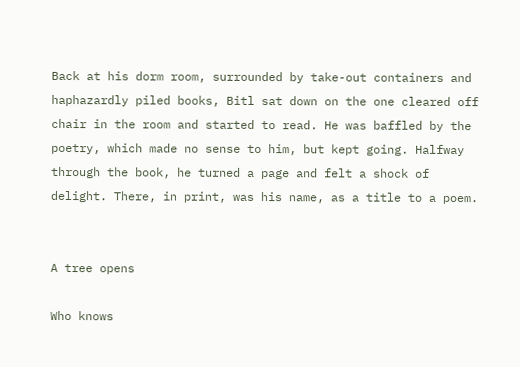Back at his dorm room, surrounded by take-out containers and haphazardly piled books, Bitl sat down on the one cleared off chair in the room and started to read. He was baffled by the poetry, which made no sense to him, but kept going. Halfway through the book, he turned a page and felt a shock of delight. There, in print, was his name, as a title to a poem.


A tree opens

Who knows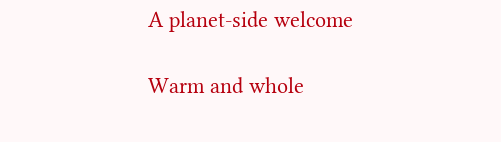A planet-side welcome

Warm and whole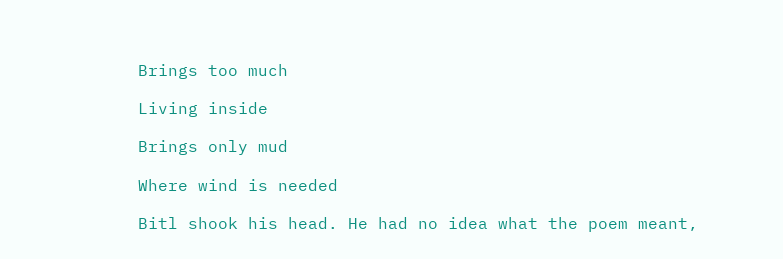Brings too much

Living inside

Brings only mud

Where wind is needed

Bitl shook his head. He had no idea what the poem meant,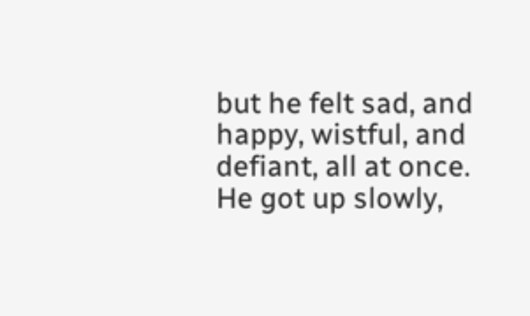but he felt sad, and happy, wistful, and defiant, all at once. He got up slowly,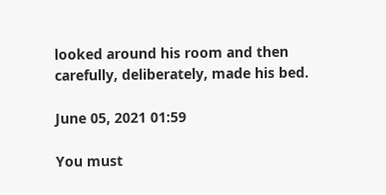looked around his room and then carefully, deliberately, made his bed.

June 05, 2021 01:59

You must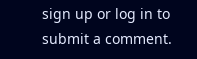sign up or log in to submit a comment.